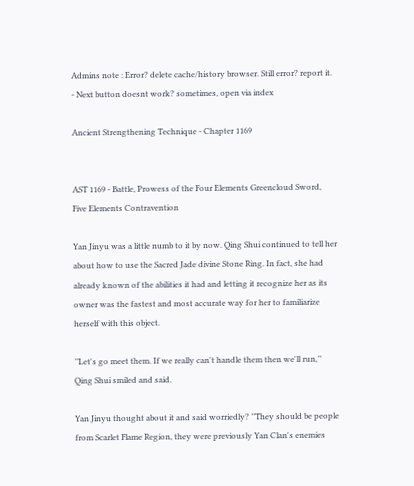Admins note : Error? delete cache/history browser. Still error? report it.
- Next button doesnt work? sometimes, open via index

Ancient Strengthening Technique - Chapter 1169


AST 1169 - Battle, Prowess of the Four Elements Greencloud Sword, Five Elements Contravention

Yan Jinyu was a little numb to it by now. Qing Shui continued to tell her about how to use the Sacred Jade divine Stone Ring. In fact, she had already known of the abilities it had and letting it recognize her as its owner was the fastest and most accurate way for her to familiarize herself with this object.

’’Let's go meet them. If we really can't handle them then we'll run,’’ Qing Shui smiled and said.

Yan Jinyu thought about it and said worriedly? ’’They should be people from Scarlet Flame Region, they were previously Yan Clan's enemies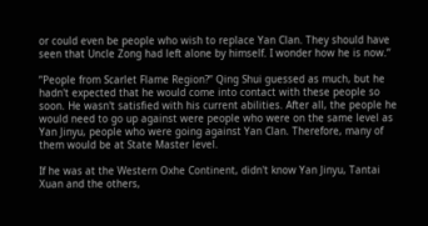or could even be people who wish to replace Yan Clan. They should have seen that Uncle Zong had left alone by himself. I wonder how he is now.’’

’’People from Scarlet Flame Region?’’ Qing Shui guessed as much, but he hadn't expected that he would come into contact with these people so soon. He wasn't satisfied with his current abilities. After all, the people he would need to go up against were people who were on the same level as Yan Jinyu, people who were going against Yan Clan. Therefore, many of them would be at State Master level.

If he was at the Western Oxhe Continent, didn't know Yan Jinyu, Tantai Xuan and the others,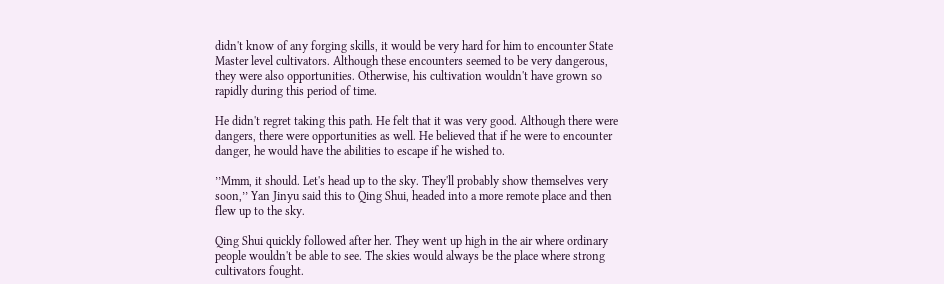didn't know of any forging skills, it would be very hard for him to encounter State Master level cultivators. Although these encounters seemed to be very dangerous, they were also opportunities. Otherwise, his cultivation wouldn't have grown so rapidly during this period of time.

He didn't regret taking this path. He felt that it was very good. Although there were dangers, there were opportunities as well. He believed that if he were to encounter danger, he would have the abilities to escape if he wished to.

’’Mmm, it should. Let's head up to the sky. They'll probably show themselves very soon,’’ Yan Jinyu said this to Qing Shui, headed into a more remote place and then flew up to the sky.

Qing Shui quickly followed after her. They went up high in the air where ordinary people wouldn't be able to see. The skies would always be the place where strong cultivators fought.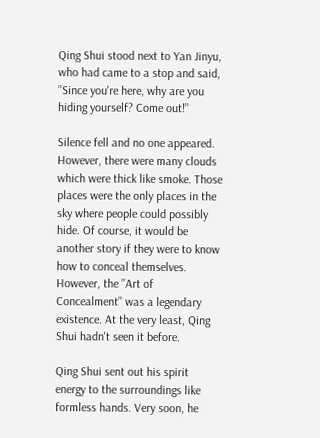Qing Shui stood next to Yan Jinyu, who had came to a stop and said, ’’Since you're here, why are you hiding yourself? Come out!’’

Silence fell and no one appeared. However, there were many clouds which were thick like smoke. Those places were the only places in the sky where people could possibly hide. Of course, it would be another story if they were to know how to conceal themselves. However, the ’’Art of Concealment’’ was a legendary existence. At the very least, Qing Shui hadn't seen it before.

Qing Shui sent out his spirit energy to the surroundings like formless hands. Very soon, he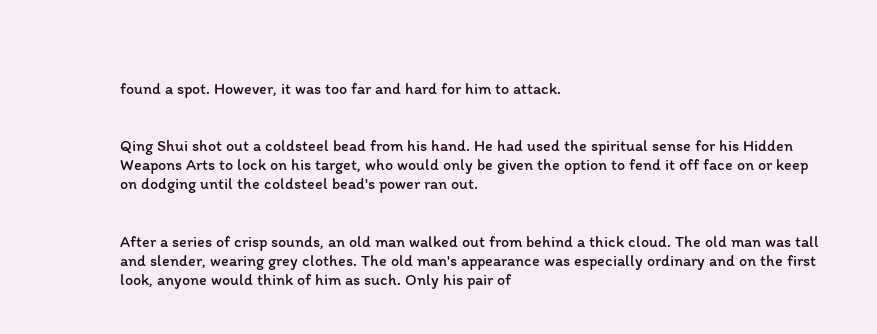found a spot. However, it was too far and hard for him to attack.


Qing Shui shot out a coldsteel bead from his hand. He had used the spiritual sense for his Hidden Weapons Arts to lock on his target, who would only be given the option to fend it off face on or keep on dodging until the coldsteel bead's power ran out.


After a series of crisp sounds, an old man walked out from behind a thick cloud. The old man was tall and slender, wearing grey clothes. The old man's appearance was especially ordinary and on the first look, anyone would think of him as such. Only his pair of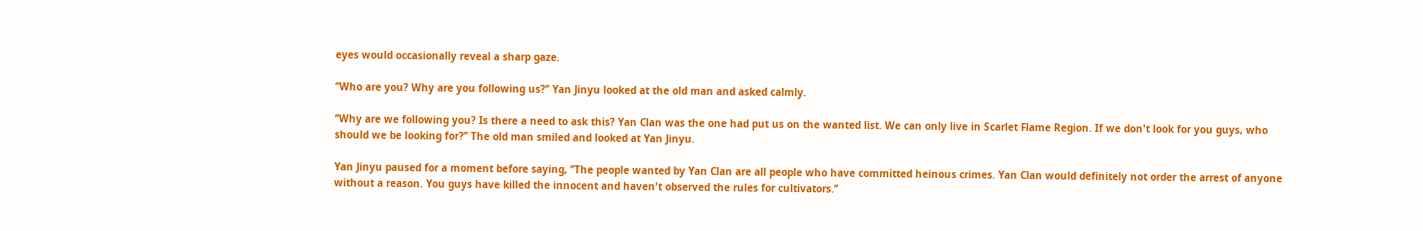eyes would occasionally reveal a sharp gaze.

’’Who are you? Why are you following us?’’ Yan Jinyu looked at the old man and asked calmly.

’’Why are we following you? Is there a need to ask this? Yan Clan was the one had put us on the wanted list. We can only live in Scarlet Flame Region. If we don't look for you guys, who should we be looking for?’’ The old man smiled and looked at Yan Jinyu.

Yan Jinyu paused for a moment before saying, ’’The people wanted by Yan Clan are all people who have committed heinous crimes. Yan Clan would definitely not order the arrest of anyone without a reason. You guys have killed the innocent and haven't observed the rules for cultivators.’’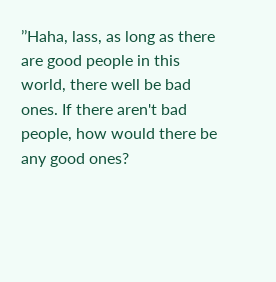’’Haha, lass, as long as there are good people in this world, there well be bad ones. If there aren't bad people, how would there be any good ones?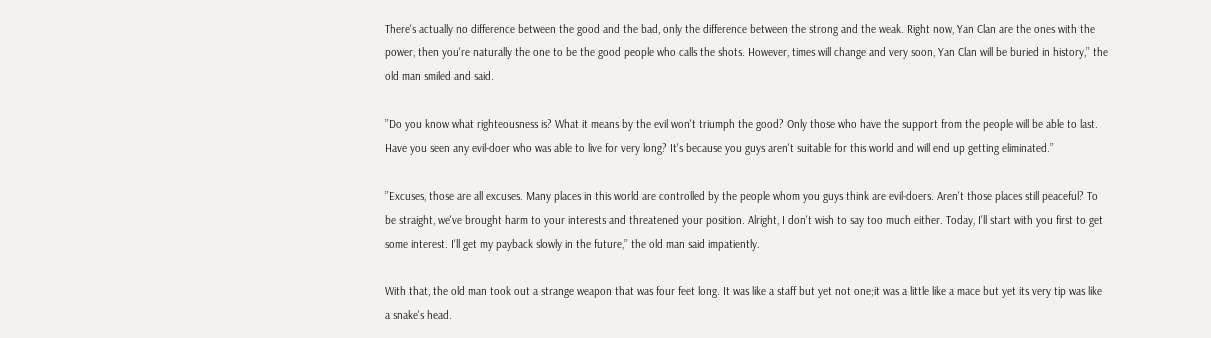There's actually no difference between the good and the bad, only the difference between the strong and the weak. Right now, Yan Clan are the ones with the power, then you're naturally the one to be the good people who calls the shots. However, times will change and very soon, Yan Clan will be buried in history,’’ the old man smiled and said.

’’Do you know what righteousness is? What it means by the evil won't triumph the good? Only those who have the support from the people will be able to last. Have you seen any evil-doer who was able to live for very long? It's because you guys aren't suitable for this world and will end up getting eliminated.’’

’’Excuses, those are all excuses. Many places in this world are controlled by the people whom you guys think are evil-doers. Aren't those places still peaceful? To be straight, we've brought harm to your interests and threatened your position. Alright, I don't wish to say too much either. Today, I'll start with you first to get some interest. I'll get my payback slowly in the future,’’ the old man said impatiently.

With that, the old man took out a strange weapon that was four feet long. It was like a staff but yet not one;it was a little like a mace but yet its very tip was like a snake's head.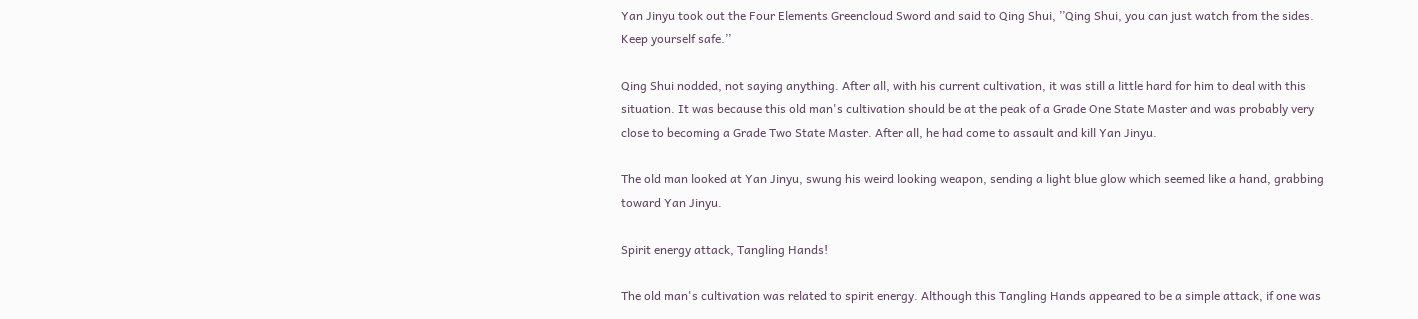Yan Jinyu took out the Four Elements Greencloud Sword and said to Qing Shui, ’’Qing Shui, you can just watch from the sides. Keep yourself safe.’’

Qing Shui nodded, not saying anything. After all, with his current cultivation, it was still a little hard for him to deal with this situation. It was because this old man's cultivation should be at the peak of a Grade One State Master and was probably very close to becoming a Grade Two State Master. After all, he had come to assault and kill Yan Jinyu.

The old man looked at Yan Jinyu, swung his weird looking weapon, sending a light blue glow which seemed like a hand, grabbing toward Yan Jinyu.

Spirit energy attack, Tangling Hands!

The old man's cultivation was related to spirit energy. Although this Tangling Hands appeared to be a simple attack, if one was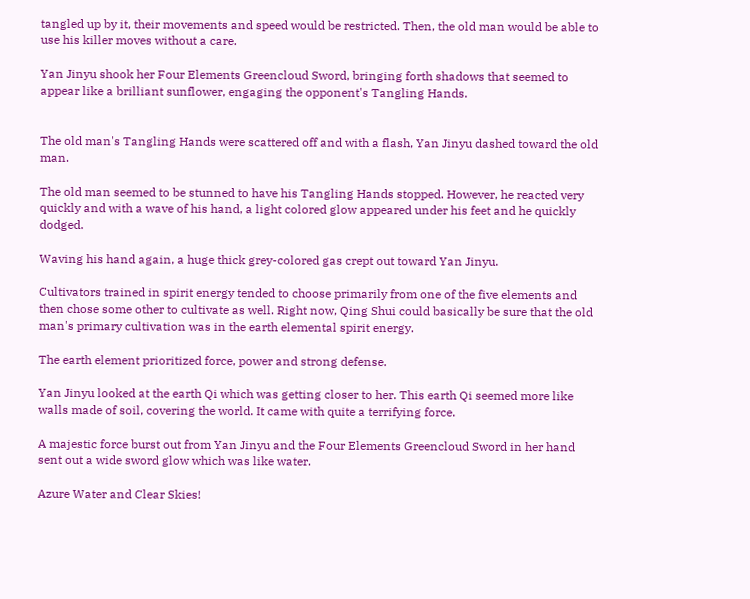tangled up by it, their movements and speed would be restricted. Then, the old man would be able to use his killer moves without a care.

Yan Jinyu shook her Four Elements Greencloud Sword, bringing forth shadows that seemed to appear like a brilliant sunflower, engaging the opponent's Tangling Hands.


The old man's Tangling Hands were scattered off and with a flash, Yan Jinyu dashed toward the old man.

The old man seemed to be stunned to have his Tangling Hands stopped. However, he reacted very quickly and with a wave of his hand, a light colored glow appeared under his feet and he quickly dodged.

Waving his hand again, a huge thick grey-colored gas crept out toward Yan Jinyu.

Cultivators trained in spirit energy tended to choose primarily from one of the five elements and then chose some other to cultivate as well. Right now, Qing Shui could basically be sure that the old man's primary cultivation was in the earth elemental spirit energy.

The earth element prioritized force, power and strong defense.

Yan Jinyu looked at the earth Qi which was getting closer to her. This earth Qi seemed more like walls made of soil, covering the world. It came with quite a terrifying force.

A majestic force burst out from Yan Jinyu and the Four Elements Greencloud Sword in her hand sent out a wide sword glow which was like water.

Azure Water and Clear Skies!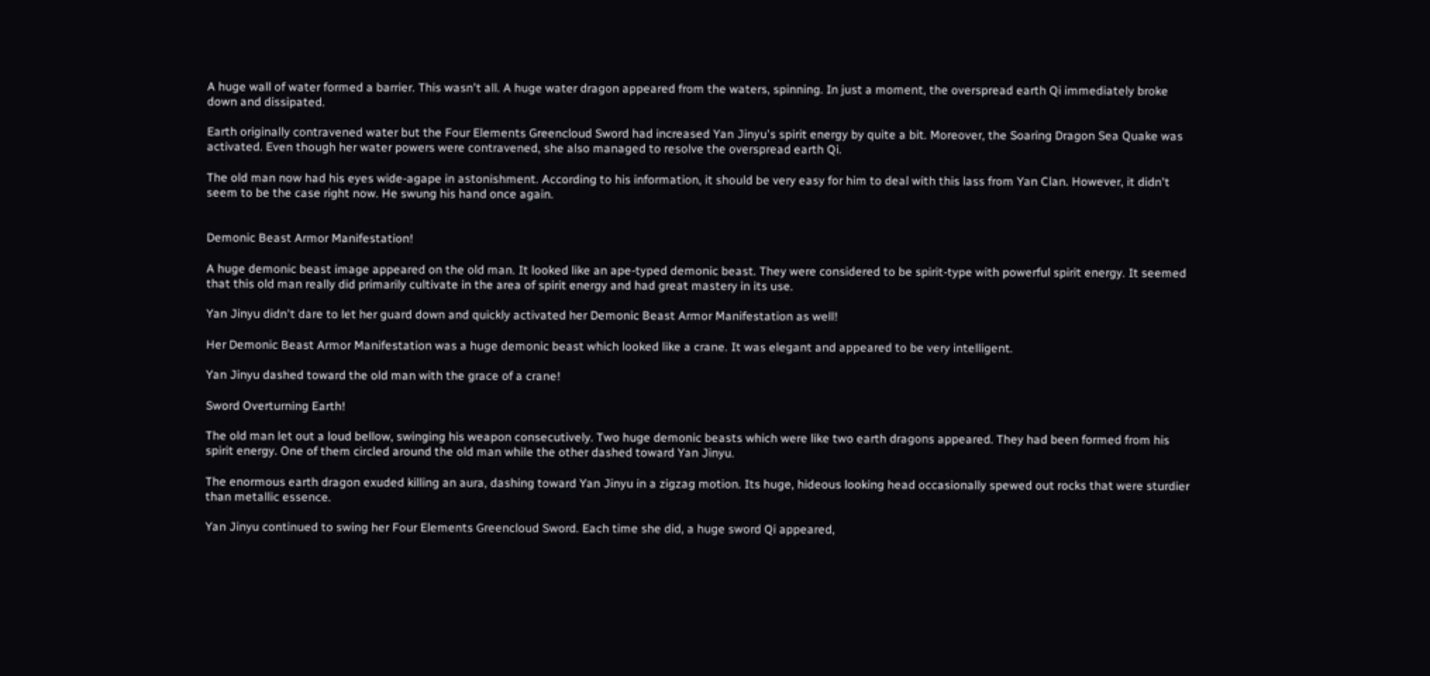A huge wall of water formed a barrier. This wasn't all. A huge water dragon appeared from the waters, spinning. In just a moment, the overspread earth Qi immediately broke down and dissipated.

Earth originally contravened water but the Four Elements Greencloud Sword had increased Yan Jinyu's spirit energy by quite a bit. Moreover, the Soaring Dragon Sea Quake was activated. Even though her water powers were contravened, she also managed to resolve the overspread earth Qi.

The old man now had his eyes wide-agape in astonishment. According to his information, it should be very easy for him to deal with this lass from Yan Clan. However, it didn't seem to be the case right now. He swung his hand once again.


Demonic Beast Armor Manifestation!

A huge demonic beast image appeared on the old man. It looked like an ape-typed demonic beast. They were considered to be spirit-type with powerful spirit energy. It seemed that this old man really did primarily cultivate in the area of spirit energy and had great mastery in its use.

Yan Jinyu didn't dare to let her guard down and quickly activated her Demonic Beast Armor Manifestation as well!

Her Demonic Beast Armor Manifestation was a huge demonic beast which looked like a crane. It was elegant and appeared to be very intelligent.

Yan Jinyu dashed toward the old man with the grace of a crane!

Sword Overturning Earth!

The old man let out a loud bellow, swinging his weapon consecutively. Two huge demonic beasts which were like two earth dragons appeared. They had been formed from his spirit energy. One of them circled around the old man while the other dashed toward Yan Jinyu.

The enormous earth dragon exuded killing an aura, dashing toward Yan Jinyu in a zigzag motion. Its huge, hideous looking head occasionally spewed out rocks that were sturdier than metallic essence.

Yan Jinyu continued to swing her Four Elements Greencloud Sword. Each time she did, a huge sword Qi appeared,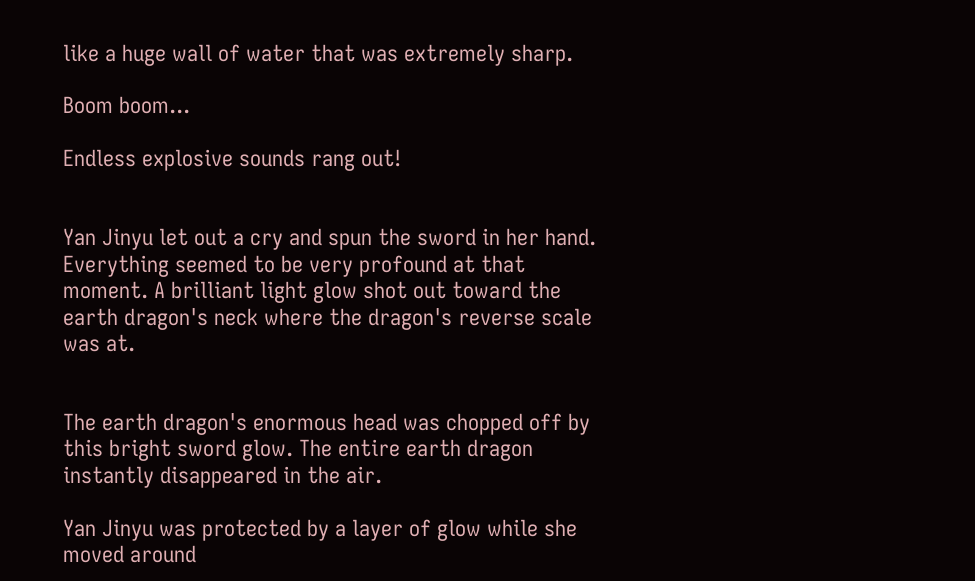like a huge wall of water that was extremely sharp.

Boom boom...

Endless explosive sounds rang out!


Yan Jinyu let out a cry and spun the sword in her hand. Everything seemed to be very profound at that moment. A brilliant light glow shot out toward the earth dragon's neck where the dragon's reverse scale was at.


The earth dragon's enormous head was chopped off by this bright sword glow. The entire earth dragon instantly disappeared in the air.

Yan Jinyu was protected by a layer of glow while she moved around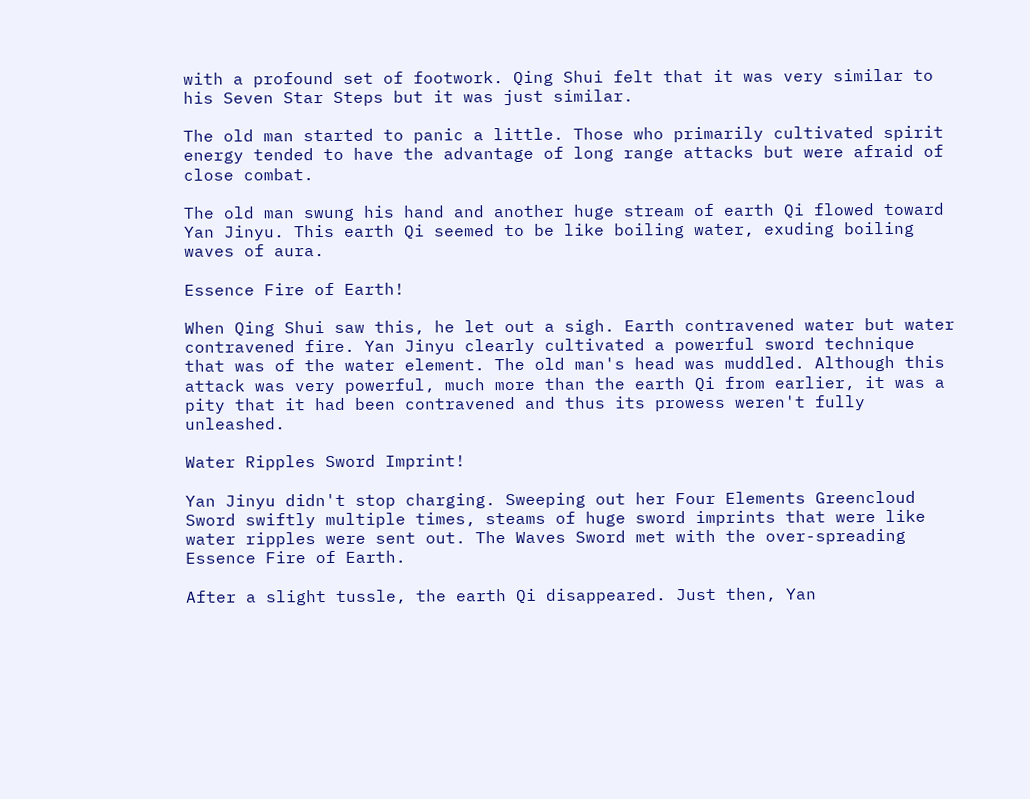with a profound set of footwork. Qing Shui felt that it was very similar to his Seven Star Steps but it was just similar.

The old man started to panic a little. Those who primarily cultivated spirit energy tended to have the advantage of long range attacks but were afraid of close combat.

The old man swung his hand and another huge stream of earth Qi flowed toward Yan Jinyu. This earth Qi seemed to be like boiling water, exuding boiling waves of aura.

Essence Fire of Earth!

When Qing Shui saw this, he let out a sigh. Earth contravened water but water contravened fire. Yan Jinyu clearly cultivated a powerful sword technique that was of the water element. The old man's head was muddled. Although this attack was very powerful, much more than the earth Qi from earlier, it was a pity that it had been contravened and thus its prowess weren't fully unleashed.

Water Ripples Sword Imprint!

Yan Jinyu didn't stop charging. Sweeping out her Four Elements Greencloud Sword swiftly multiple times, steams of huge sword imprints that were like water ripples were sent out. The Waves Sword met with the over-spreading Essence Fire of Earth.

After a slight tussle, the earth Qi disappeared. Just then, Yan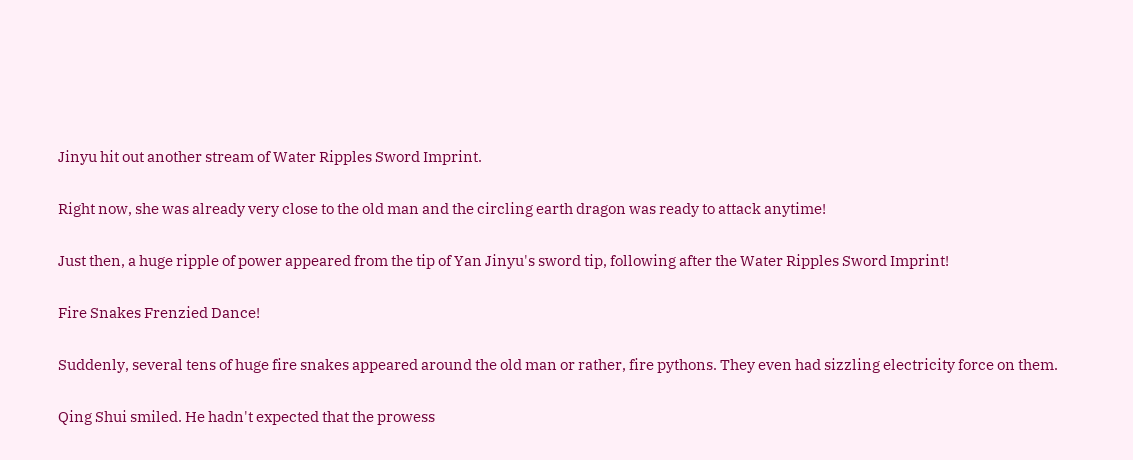Jinyu hit out another stream of Water Ripples Sword Imprint.

Right now, she was already very close to the old man and the circling earth dragon was ready to attack anytime!

Just then, a huge ripple of power appeared from the tip of Yan Jinyu's sword tip, following after the Water Ripples Sword Imprint!

Fire Snakes Frenzied Dance!

Suddenly, several tens of huge fire snakes appeared around the old man or rather, fire pythons. They even had sizzling electricity force on them.

Qing Shui smiled. He hadn't expected that the prowess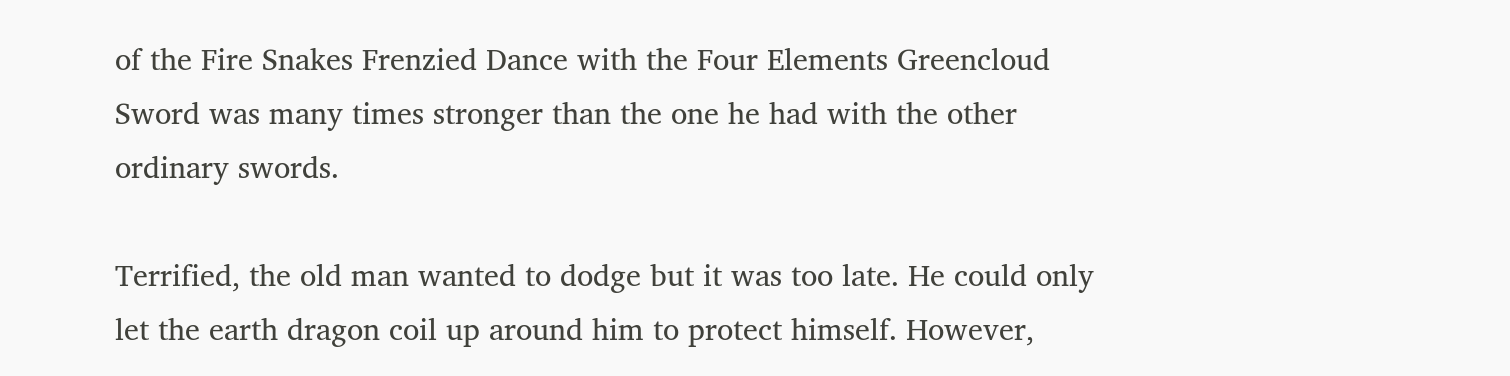of the Fire Snakes Frenzied Dance with the Four Elements Greencloud Sword was many times stronger than the one he had with the other ordinary swords.

Terrified, the old man wanted to dodge but it was too late. He could only let the earth dragon coil up around him to protect himself. However,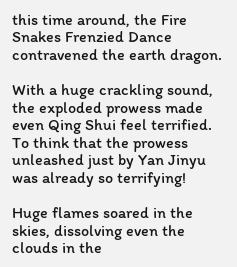this time around, the Fire Snakes Frenzied Dance contravened the earth dragon.

With a huge crackling sound, the exploded prowess made even Qing Shui feel terrified. To think that the prowess unleashed just by Yan Jinyu was already so terrifying!

Huge flames soared in the skies, dissolving even the clouds in the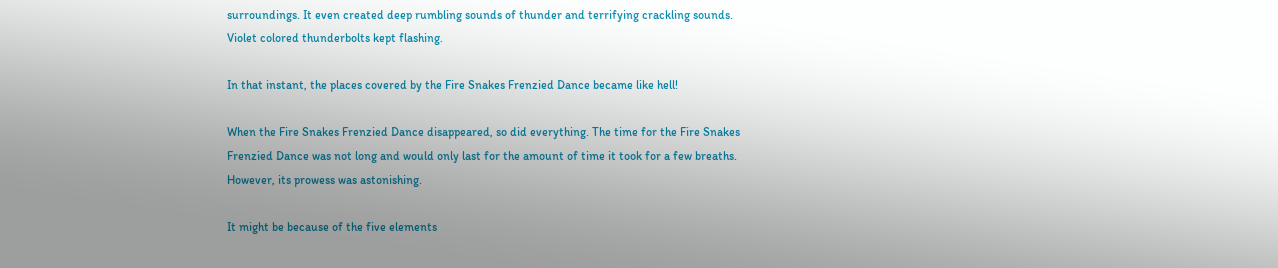surroundings. It even created deep rumbling sounds of thunder and terrifying crackling sounds. Violet colored thunderbolts kept flashing.

In that instant, the places covered by the Fire Snakes Frenzied Dance became like hell!

When the Fire Snakes Frenzied Dance disappeared, so did everything. The time for the Fire Snakes Frenzied Dance was not long and would only last for the amount of time it took for a few breaths. However, its prowess was astonishing.

It might be because of the five elements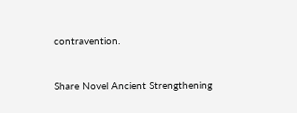contravention.


Share Novel Ancient Strengthening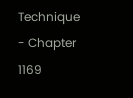Technique - Chapter 1169